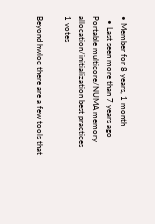• Member for 8 years, 1 month
  • Last seen more than 7 years ago
Portable multicore/NUMA memory allocation/initialization best practices
1 votes

Beyond hwloc there are a few tools that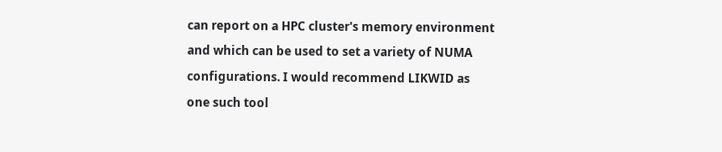can report on a HPC cluster's memory environment and which can be used to set a variety of NUMA configurations. I would recommend LIKWID as one such tool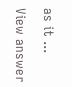as it ...

View answer